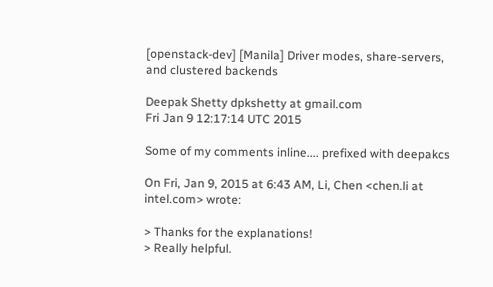[openstack-dev] [Manila] Driver modes, share-servers, and clustered backends

Deepak Shetty dpkshetty at gmail.com
Fri Jan 9 12:17:14 UTC 2015

Some of my comments inline.... prefixed with deepakcs

On Fri, Jan 9, 2015 at 6:43 AM, Li, Chen <chen.li at intel.com> wrote:

> Thanks for the explanations!
> Really helpful.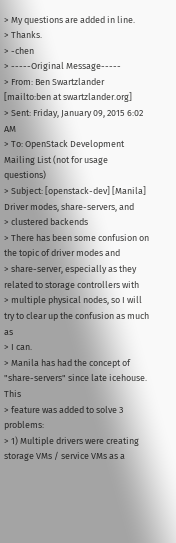> My questions are added in line.
> Thanks.
> -chen
> -----Original Message-----
> From: Ben Swartzlander [mailto:ben at swartzlander.org]
> Sent: Friday, January 09, 2015 6:02 AM
> To: OpenStack Development Mailing List (not for usage questions)
> Subject: [openstack-dev] [Manila] Driver modes, share-servers, and
> clustered backends
> There has been some confusion on the topic of driver modes and
> share-server, especially as they related to storage controllers with
> multiple physical nodes, so I will try to clear up the confusion as much as
> I can.
> Manila has had the concept of "share-servers" since late icehouse. This
> feature was added to solve 3 problems:
> 1) Multiple drivers were creating storage VMs / service VMs as a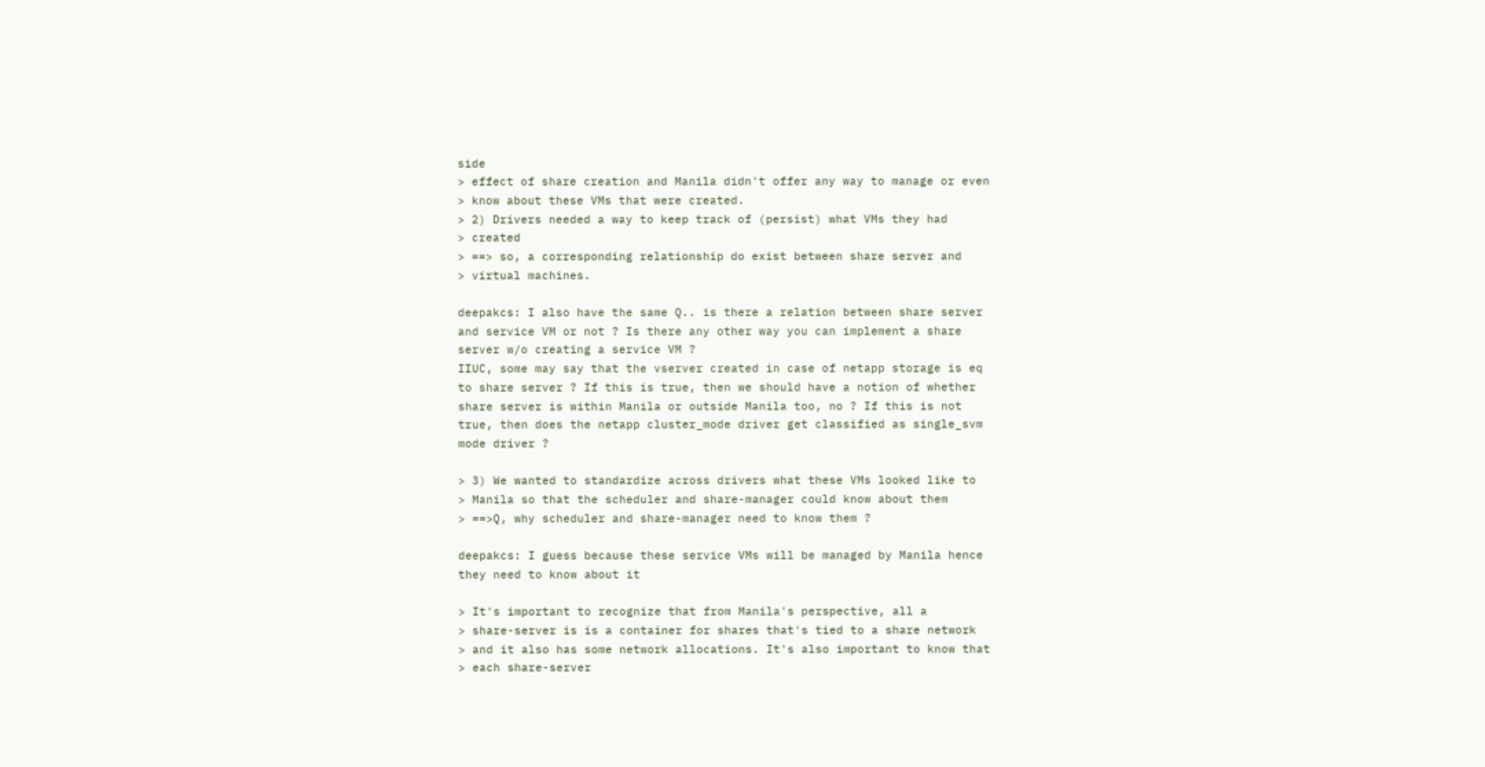side
> effect of share creation and Manila didn't offer any way to manage or even
> know about these VMs that were created.
> 2) Drivers needed a way to keep track of (persist) what VMs they had
> created
> ==> so, a corresponding relationship do exist between share server and
> virtual machines.

deepakcs: I also have the same Q.. is there a relation between share server
and service VM or not ? Is there any other way you can implement a share
server w/o creating a service VM ?
IIUC, some may say that the vserver created in case of netapp storage is eq
to share server ? If this is true, then we should have a notion of whether
share server is within Manila or outside Manila too, no ? If this is not
true, then does the netapp cluster_mode driver get classified as single_svm
mode driver ?

> 3) We wanted to standardize across drivers what these VMs looked like to
> Manila so that the scheduler and share-manager could know about them
> ==>Q, why scheduler and share-manager need to know them ?

deepakcs: I guess because these service VMs will be managed by Manila hence
they need to know about it

> It's important to recognize that from Manila's perspective, all a
> share-server is is a container for shares that's tied to a share network
> and it also has some network allocations. It's also important to know that
> each share-server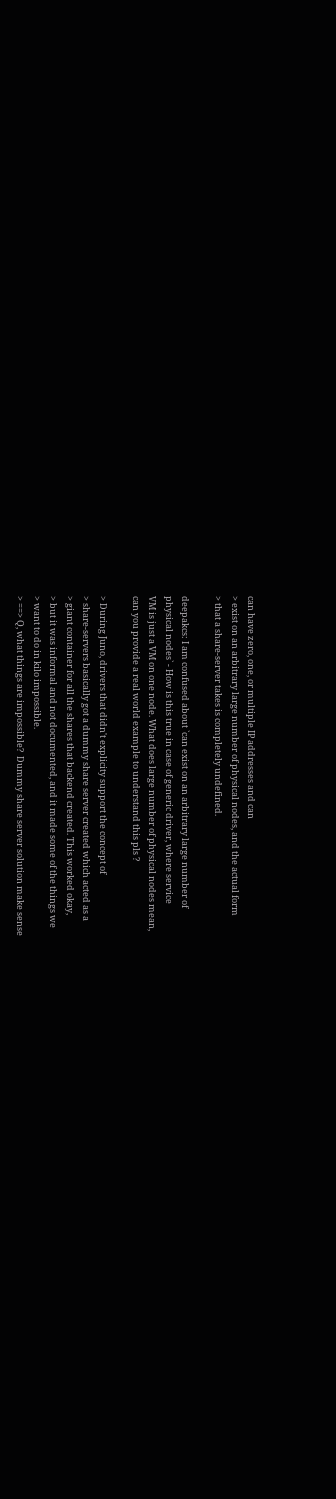can have zero, one, or multiple IP addresses and can
> exist on an arbitrary large number of physical nodes, and the actual form
> that a share-server takes is completely undefined.

deepakcs: I am confused about `can exist on an arbitrary large number of
physical nodes` - How is this true in case of generic driver, where service
VM is just a VM on one node. What does large number of physical nodes mean,
can you provide a real world example to understand this pls ?

> During Juno, drivers that didn't explicity support the concept of
> share-servers basically got a dummy share server created which acted as a
> giant container for all the shares that backend created. This worked okay,
> but it was informal and not documented, and it made some of the things we
> want to do in kilo impossible.
> ==> Q, what things are impossible?  Dummy share server solution make sense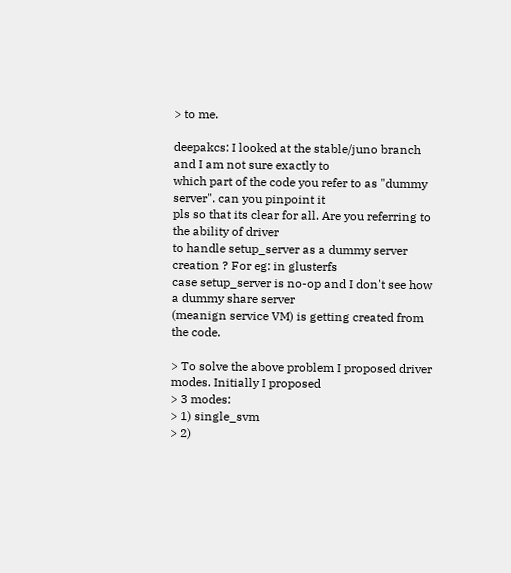> to me.

deepakcs: I looked at the stable/juno branch and I am not sure exactly to
which part of the code you refer to as "dummy server". can you pinpoint it
pls so that its clear for all. Are you referring to the ability of driver
to handle setup_server as a dummy server creation ? For eg: in glusterfs
case setup_server is no-op and I don't see how a dummy share server
(meanign service VM) is getting created from the code.

> To solve the above problem I proposed driver modes. Initially I proposed
> 3 modes:
> 1) single_svm
> 2)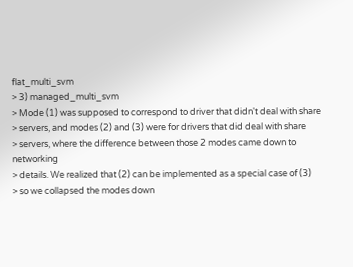flat_multi_svm
> 3) managed_multi_svm
> Mode (1) was supposed to correspond to driver that didn't deal with share
> servers, and modes (2) and (3) were for drivers that did deal with share
> servers, where the difference between those 2 modes came down to networking
> details. We realized that (2) can be implemented as a special case of (3)
> so we collapsed the modes down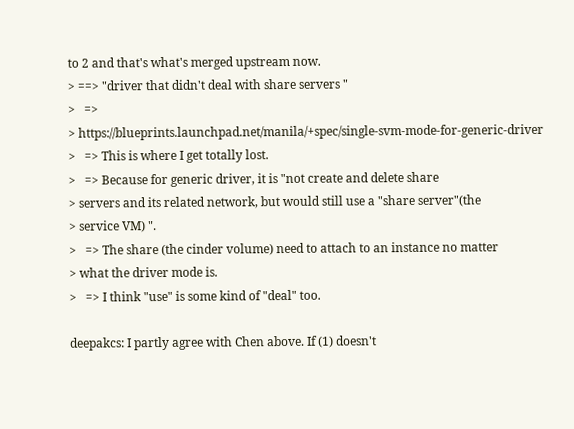to 2 and that's what's merged upstream now.
> ==> "driver that didn't deal with share servers "
>   =>
> https://blueprints.launchpad.net/manila/+spec/single-svm-mode-for-generic-driver
>   => This is where I get totally lost.
>   => Because for generic driver, it is "not create and delete share
> servers and its related network, but would still use a "share server"(the
> service VM) ".
>   => The share (the cinder volume) need to attach to an instance no matter
> what the driver mode is.
>   => I think "use" is some kind of "deal" too.

deepakcs: I partly agree with Chen above. If (1) doesn't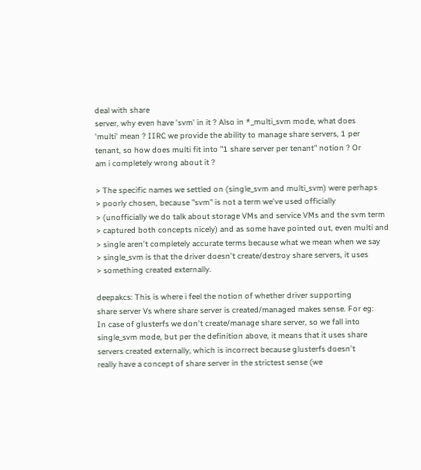deal with share
server, why even have 'svm' in it ? Also in *_multi_svm mode, what does
'multi' mean ? IIRC we provide the ability to manage share servers, 1 per
tenant, so how does multi fit into "1 share server per tenant" notion ? Or
am i completely wrong about it ?

> The specific names we settled on (single_svm and multi_svm) were perhaps
> poorly chosen, because "svm" is not a term we've used officially
> (unofficially we do talk about storage VMs and service VMs and the svm term
> captured both concepts nicely) and as some have pointed out, even multi and
> single aren't completely accurate terms because what we mean when we say
> single_svm is that the driver doesn't create/destroy share servers, it uses
> something created externally.

deepakcs: This is where i feel the notion of whether driver supporting
share server Vs where share server is created/managed makes sense. For eg:
In case of glusterfs we don't create/manage share server, so we fall into
single_svm mode, but per the definition above, it means that it uses share
servers created externally, which is incorrect because glusterfs doesn't
really have a concept of share server in the strictest sense (we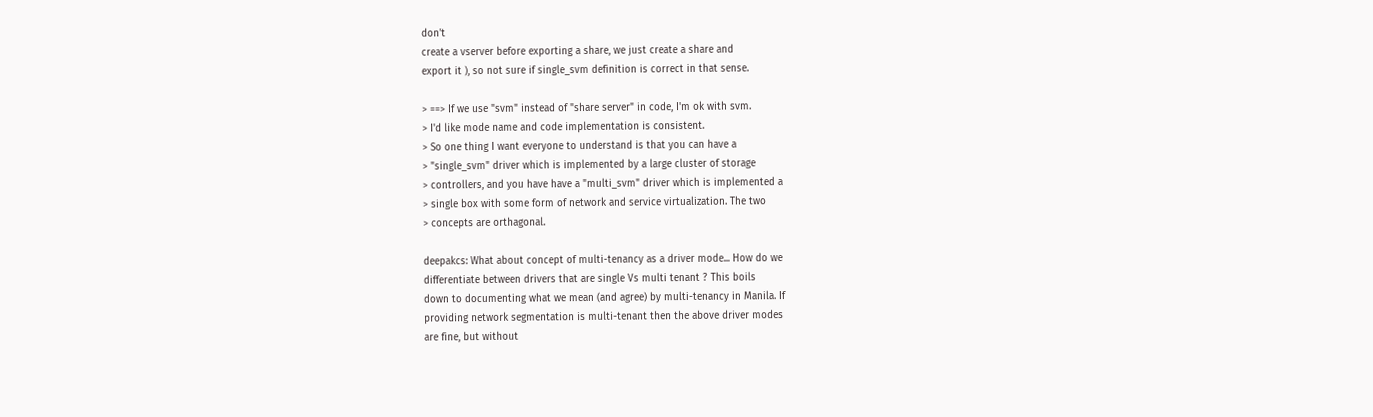don't
create a vserver before exporting a share, we just create a share and
export it ), so not sure if single_svm definition is correct in that sense.

> ==> If we use "svm" instead of "share server" in code, I'm ok with svm.
> I'd like mode name and code implementation is consistent.
> So one thing I want everyone to understand is that you can have a
> "single_svm" driver which is implemented by a large cluster of storage
> controllers, and you have have a "multi_svm" driver which is implemented a
> single box with some form of network and service virtualization. The two
> concepts are orthagonal.

deepakcs: What about concept of multi-tenancy as a driver mode... How do we
differentiate between drivers that are single Vs multi tenant ? This boils
down to documenting what we mean (and agree) by multi-tenancy in Manila. If
providing network segmentation is multi-tenant then the above driver modes
are fine, but without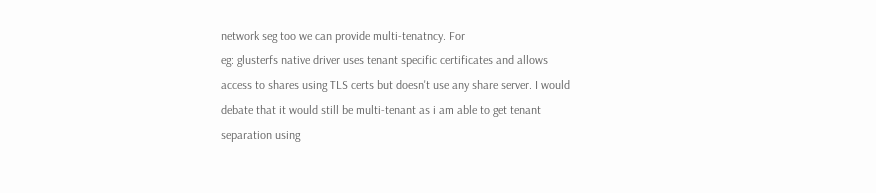network seg too we can provide multi-tenatncy. For
eg: glusterfs native driver uses tenant specific certificates and allows
access to shares using TLS certs but doesn't use any share server. I would
debate that it would still be multi-tenant as i am able to get tenant
separation using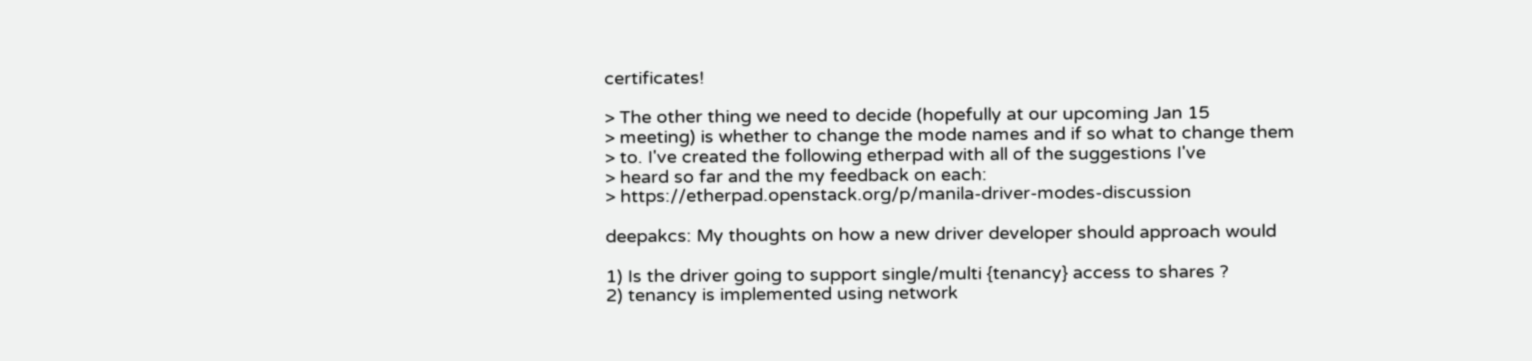certificates!

> The other thing we need to decide (hopefully at our upcoming Jan 15
> meeting) is whether to change the mode names and if so what to change them
> to. I've created the following etherpad with all of the suggestions I've
> heard so far and the my feedback on each:
> https://etherpad.openstack.org/p/manila-driver-modes-discussion

deepakcs: My thoughts on how a new driver developer should approach would

1) Is the driver going to support single/multi {tenancy} access to shares ?
2) tenancy is implemented using network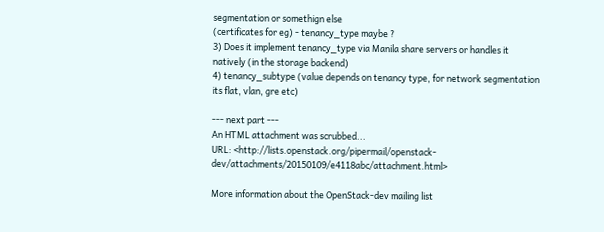segmentation or somethign else
(certificates for eg) - tenancy_type maybe ?
3) Does it implement tenancy_type via Manila share servers or handles it
natively (in the storage backend)
4) tenancy_subtype (value depends on tenancy type, for network segmentation
its flat, vlan, gre etc)

--- next part ---
An HTML attachment was scrubbed...
URL: <http://lists.openstack.org/pipermail/openstack-dev/attachments/20150109/e4118abc/attachment.html>

More information about the OpenStack-dev mailing list